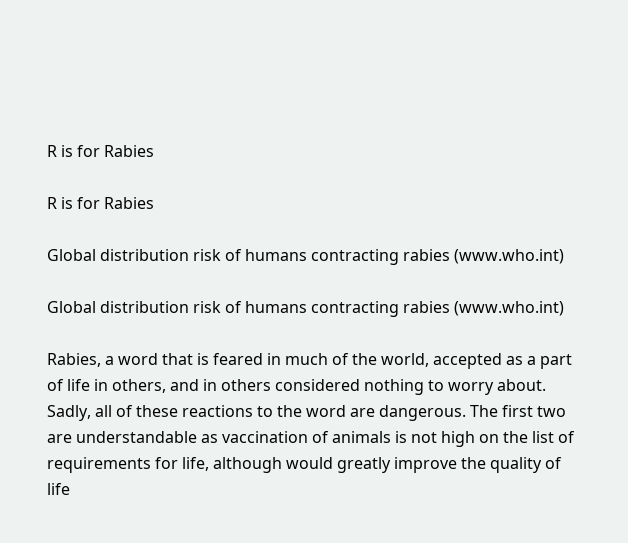R is for Rabies

R is for Rabies

Global distribution risk of humans contracting rabies (www.who.int)

Global distribution risk of humans contracting rabies (www.who.int)

Rabies, a word that is feared in much of the world, accepted as a part of life in others, and in others considered nothing to worry about. Sadly, all of these reactions to the word are dangerous. The first two are understandable as vaccination of animals is not high on the list of requirements for life, although would greatly improve the quality of life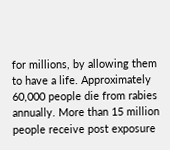for millions, by allowing them to have a life. Approximately 60,000 people die from rabies annually. More than 15 million people receive post exposure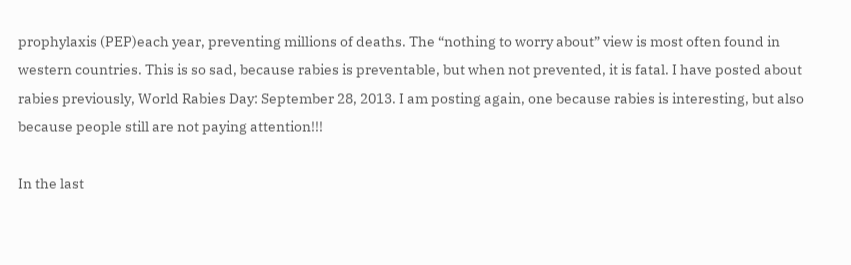prophylaxis (PEP)each year, preventing millions of deaths. The “nothing to worry about” view is most often found in western countries. This is so sad, because rabies is preventable, but when not prevented, it is fatal. I have posted about rabies previously, World Rabies Day: September 28, 2013. I am posting again, one because rabies is interesting, but also because people still are not paying attention!!!

In the last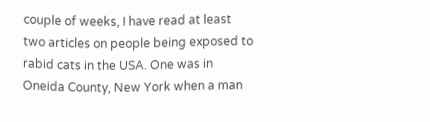couple of weeks, I have read at least two articles on people being exposed to rabid cats in the USA. One was in Oneida County, New York when a man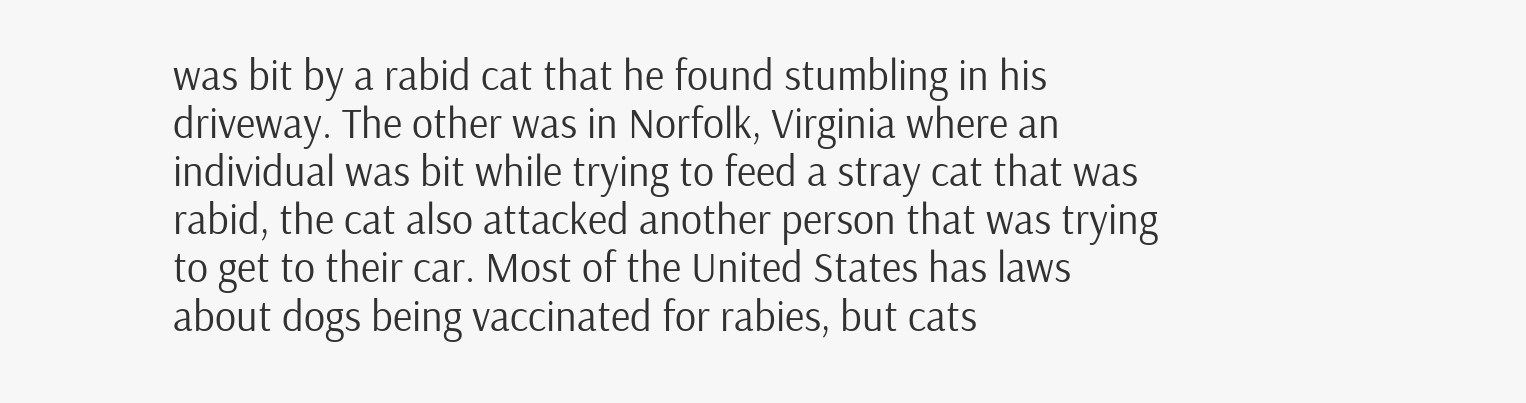was bit by a rabid cat that he found stumbling in his driveway. The other was in Norfolk, Virginia where an individual was bit while trying to feed a stray cat that was rabid, the cat also attacked another person that was trying to get to their car. Most of the United States has laws about dogs being vaccinated for rabies, but cats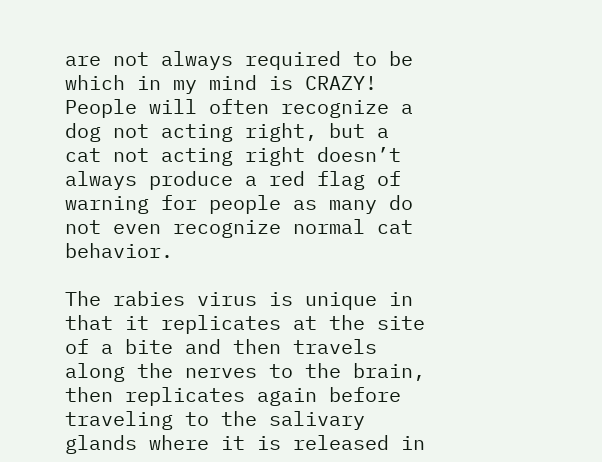are not always required to be which in my mind is CRAZY! People will often recognize a dog not acting right, but a cat not acting right doesn’t always produce a red flag of warning for people as many do not even recognize normal cat behavior.

The rabies virus is unique in that it replicates at the site of a bite and then travels along the nerves to the brain, then replicates again before traveling to the salivary glands where it is released in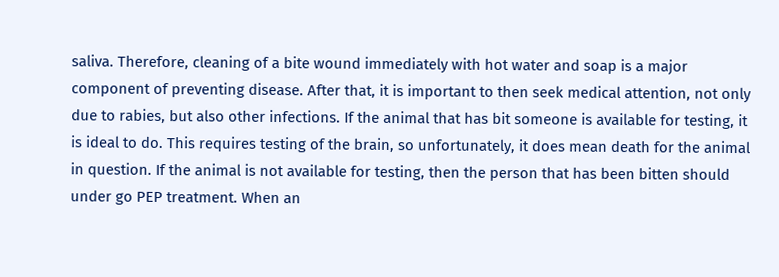saliva. Therefore, cleaning of a bite wound immediately with hot water and soap is a major component of preventing disease. After that, it is important to then seek medical attention, not only due to rabies, but also other infections. If the animal that has bit someone is available for testing, it is ideal to do. This requires testing of the brain, so unfortunately, it does mean death for the animal in question. If the animal is not available for testing, then the person that has been bitten should under go PEP treatment. When an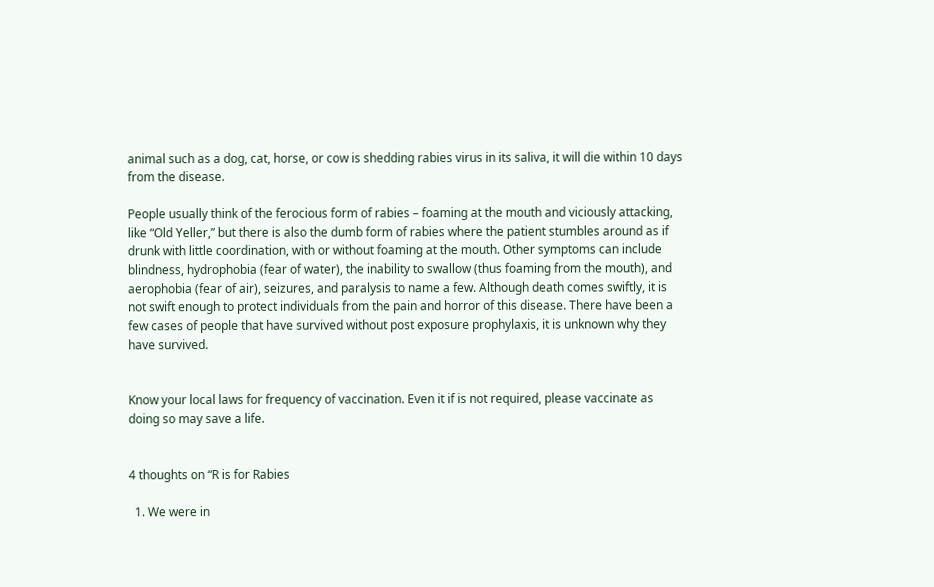animal such as a dog, cat, horse, or cow is shedding rabies virus in its saliva, it will die within 10 days from the disease.

People usually think of the ferocious form of rabies – foaming at the mouth and viciously attacking, like “Old Yeller,” but there is also the dumb form of rabies where the patient stumbles around as if drunk with little coordination, with or without foaming at the mouth. Other symptoms can include blindness, hydrophobia (fear of water), the inability to swallow (thus foaming from the mouth), and aerophobia (fear of air), seizures, and paralysis to name a few. Although death comes swiftly, it is not swift enough to protect individuals from the pain and horror of this disease. There have been a few cases of people that have survived without post exposure prophylaxis, it is unknown why they have survived.


Know your local laws for frequency of vaccination. Even it if is not required, please vaccinate as doing so may save a life.


4 thoughts on “R is for Rabies

  1. We were in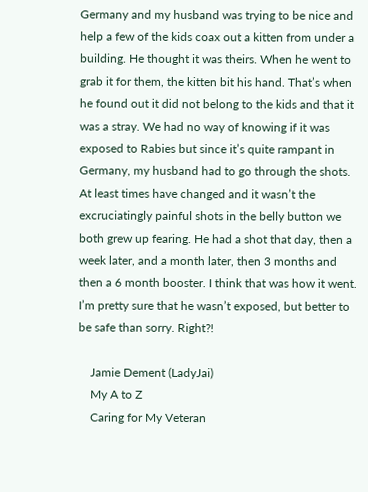Germany and my husband was trying to be nice and help a few of the kids coax out a kitten from under a building. He thought it was theirs. When he went to grab it for them, the kitten bit his hand. That’s when he found out it did not belong to the kids and that it was a stray. We had no way of knowing if it was exposed to Rabies but since it’s quite rampant in Germany, my husband had to go through the shots. At least times have changed and it wasn’t the excruciatingly painful shots in the belly button we both grew up fearing. He had a shot that day, then a week later, and a month later, then 3 months and then a 6 month booster. I think that was how it went. I’m pretty sure that he wasn’t exposed, but better to be safe than sorry. Right?!

    Jamie Dement (LadyJai)
    My A to Z
    Caring for My Veteran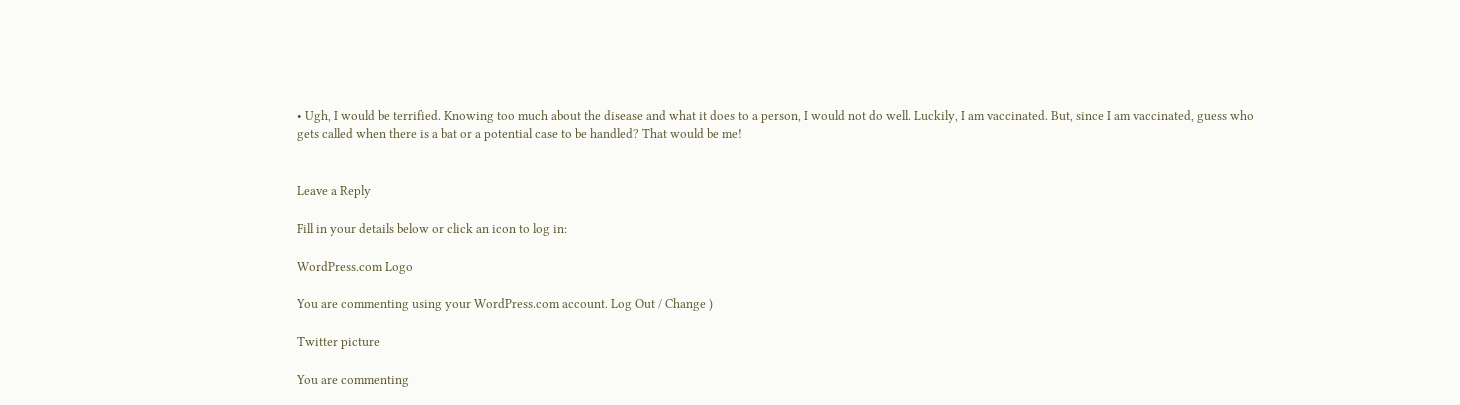• Ugh, I would be terrified. Knowing too much about the disease and what it does to a person, I would not do well. Luckily, I am vaccinated. But, since I am vaccinated, guess who gets called when there is a bat or a potential case to be handled? That would be me!


Leave a Reply

Fill in your details below or click an icon to log in:

WordPress.com Logo

You are commenting using your WordPress.com account. Log Out / Change )

Twitter picture

You are commenting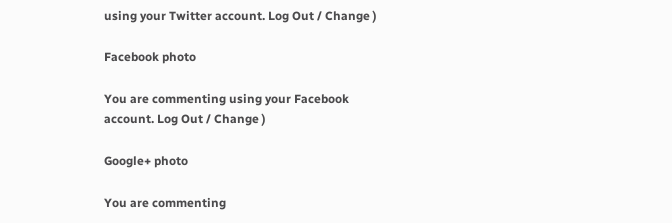using your Twitter account. Log Out / Change )

Facebook photo

You are commenting using your Facebook account. Log Out / Change )

Google+ photo

You are commenting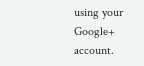using your Google+ account.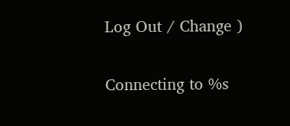Log Out / Change )

Connecting to %s